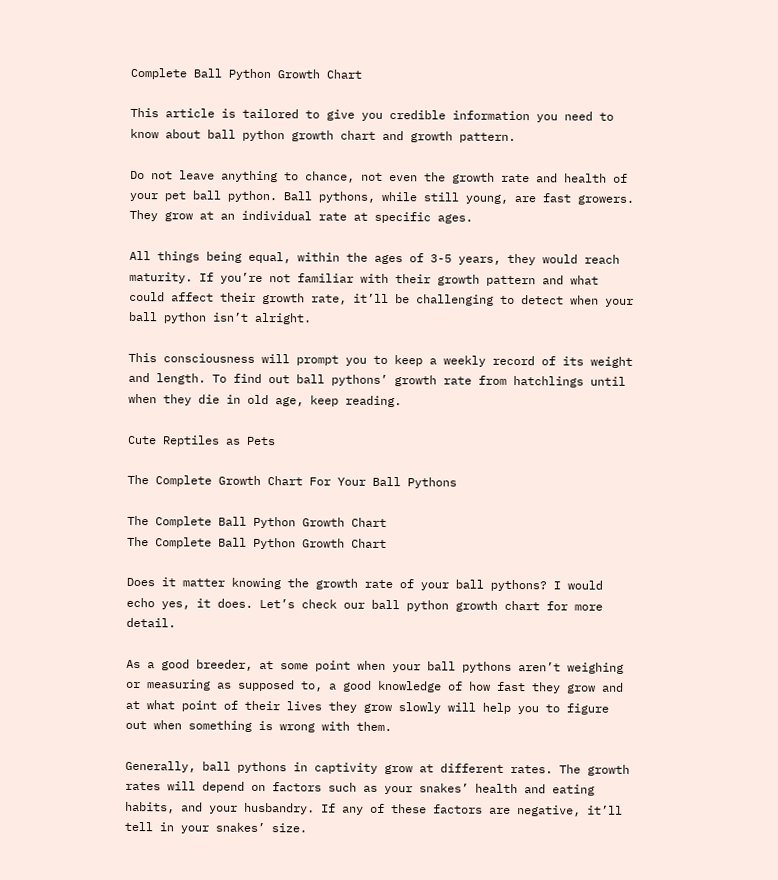Complete Ball Python Growth Chart

This article is tailored to give you credible information you need to know about ball python growth chart and growth pattern.

Do not leave anything to chance, not even the growth rate and health of your pet ball python. Ball pythons, while still young, are fast growers. They grow at an individual rate at specific ages.

All things being equal, within the ages of 3-5 years, they would reach maturity. If you’re not familiar with their growth pattern and what could affect their growth rate, it’ll be challenging to detect when your ball python isn’t alright.

This consciousness will prompt you to keep a weekly record of its weight and length. To find out ball pythons’ growth rate from hatchlings until when they die in old age, keep reading.

Cute Reptiles as Pets

The Complete Growth Chart For Your Ball Pythons

The Complete Ball Python Growth Chart
The Complete Ball Python Growth Chart

Does it matter knowing the growth rate of your ball pythons? I would echo yes, it does. Let’s check our ball python growth chart for more detail.

As a good breeder, at some point when your ball pythons aren’t weighing or measuring as supposed to, a good knowledge of how fast they grow and at what point of their lives they grow slowly will help you to figure out when something is wrong with them.

Generally, ball pythons in captivity grow at different rates. The growth rates will depend on factors such as your snakes’ health and eating habits, and your husbandry. If any of these factors are negative, it’ll tell in your snakes’ size.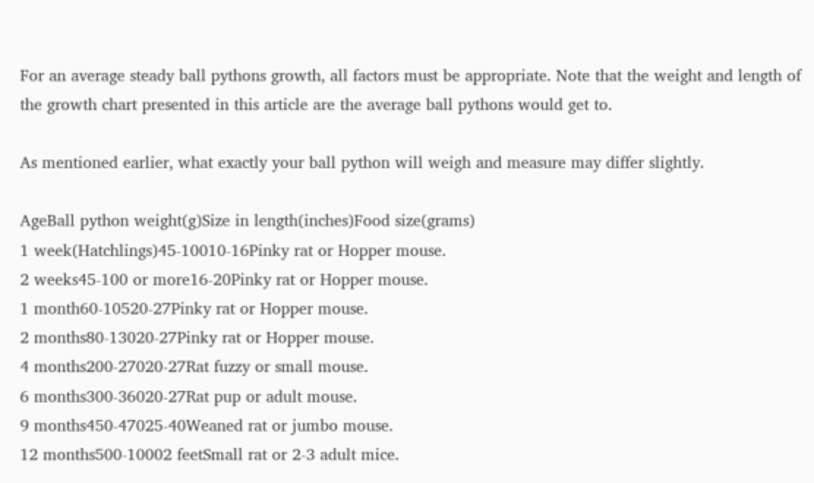For an average steady ball pythons growth, all factors must be appropriate. Note that the weight and length of the growth chart presented in this article are the average ball pythons would get to.

As mentioned earlier, what exactly your ball python will weigh and measure may differ slightly.

AgeBall python weight(g)Size in length(inches)Food size(grams)
1 week(Hatchlings)45-10010-16Pinky rat or Hopper mouse.
2 weeks45-100 or more16-20Pinky rat or Hopper mouse.
1 month60-10520-27Pinky rat or Hopper mouse.
2 months80-13020-27Pinky rat or Hopper mouse.
4 months200-27020-27Rat fuzzy or small mouse.
6 months300-36020-27Rat pup or adult mouse.
9 months450-47025-40Weaned rat or jumbo mouse.
12 months500-10002 feetSmall rat or 2-3 adult mice.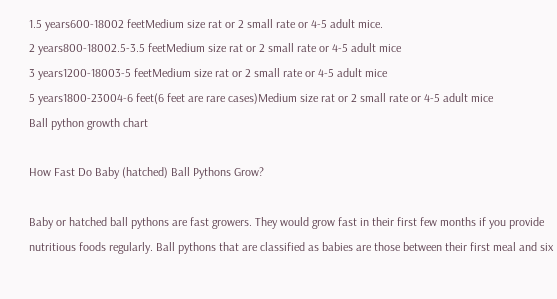1.5 years600-18002 feetMedium size rat or 2 small rate or 4-5 adult mice.
2 years800-18002.5-3.5 feetMedium size rat or 2 small rate or 4-5 adult mice
3 years1200-18003-5 feetMedium size rat or 2 small rate or 4-5 adult mice
5 years1800-23004-6 feet(6 feet are rare cases)Medium size rat or 2 small rate or 4-5 adult mice
Ball python growth chart

How Fast Do Baby (hatched) Ball Pythons Grow?

Baby or hatched ball pythons are fast growers. They would grow fast in their first few months if you provide nutritious foods regularly. Ball pythons that are classified as babies are those between their first meal and six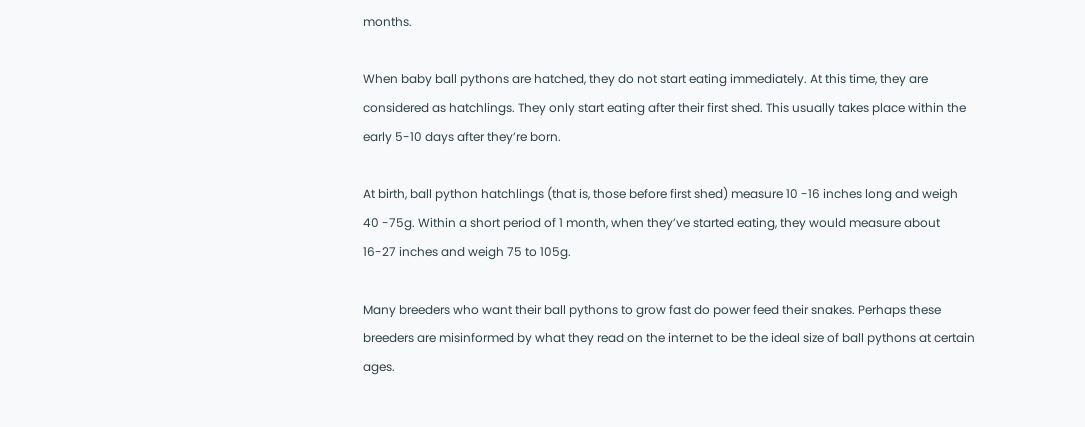months.

When baby ball pythons are hatched, they do not start eating immediately. At this time, they are considered as hatchlings. They only start eating after their first shed. This usually takes place within the early 5-10 days after they’re born.

At birth, ball python hatchlings (that is, those before first shed) measure 10 -16 inches long and weigh 40 -75g. Within a short period of 1 month, when they’ve started eating, they would measure about 16-27 inches and weigh 75 to 105g.

Many breeders who want their ball pythons to grow fast do power feed their snakes. Perhaps these breeders are misinformed by what they read on the internet to be the ideal size of ball pythons at certain ages.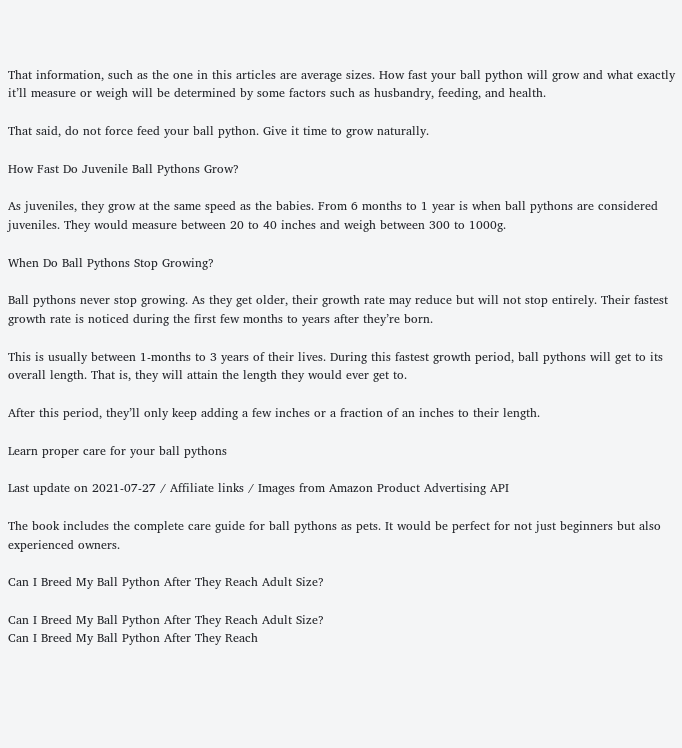That information, such as the one in this articles are average sizes. How fast your ball python will grow and what exactly it’ll measure or weigh will be determined by some factors such as husbandry, feeding, and health.

That said, do not force feed your ball python. Give it time to grow naturally.

How Fast Do Juvenile Ball Pythons Grow?

As juveniles, they grow at the same speed as the babies. From 6 months to 1 year is when ball pythons are considered juveniles. They would measure between 20 to 40 inches and weigh between 300 to 1000g.

When Do Ball Pythons Stop Growing?

Ball pythons never stop growing. As they get older, their growth rate may reduce but will not stop entirely. Their fastest growth rate is noticed during the first few months to years after they’re born.

This is usually between 1-months to 3 years of their lives. During this fastest growth period, ball pythons will get to its overall length. That is, they will attain the length they would ever get to.

After this period, they’ll only keep adding a few inches or a fraction of an inches to their length.

Learn proper care for your ball pythons

Last update on 2021-07-27 / Affiliate links / Images from Amazon Product Advertising API

The book includes the complete care guide for ball pythons as pets. It would be perfect for not just beginners but also experienced owners.

Can I Breed My Ball Python After They Reach Adult Size?

Can I Breed My Ball Python After They Reach Adult Size?
Can I Breed My Ball Python After They Reach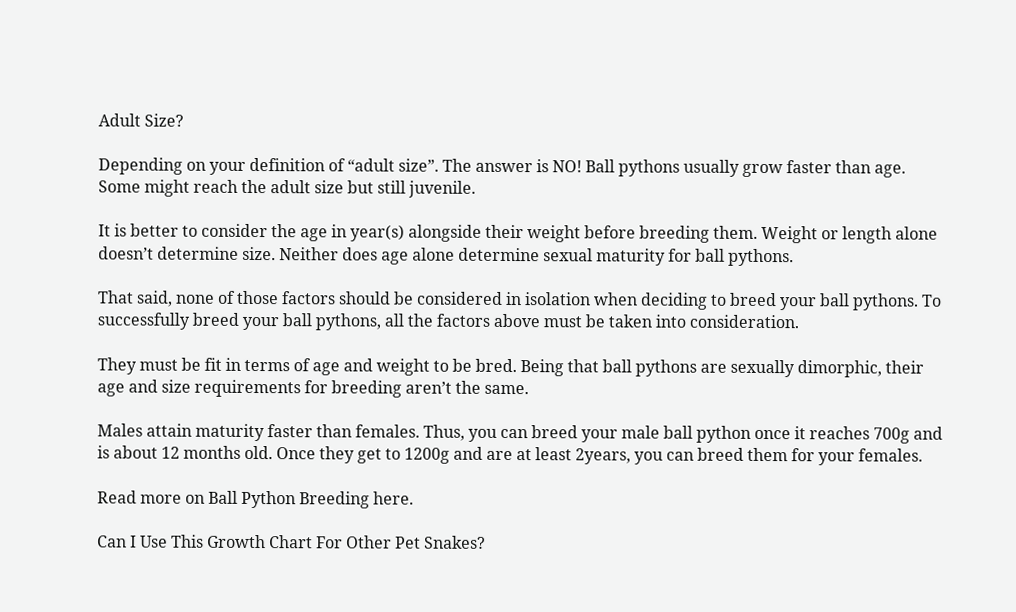Adult Size?

Depending on your definition of “adult size”. The answer is NO! Ball pythons usually grow faster than age. Some might reach the adult size but still juvenile.

It is better to consider the age in year(s) alongside their weight before breeding them. Weight or length alone doesn’t determine size. Neither does age alone determine sexual maturity for ball pythons.

That said, none of those factors should be considered in isolation when deciding to breed your ball pythons. To successfully breed your ball pythons, all the factors above must be taken into consideration.

They must be fit in terms of age and weight to be bred. Being that ball pythons are sexually dimorphic, their age and size requirements for breeding aren’t the same.

Males attain maturity faster than females. Thus, you can breed your male ball python once it reaches 700g and is about 12 months old. Once they get to 1200g and are at least 2years, you can breed them for your females.

Read more on Ball Python Breeding here.

Can I Use This Growth Chart For Other Pet Snakes?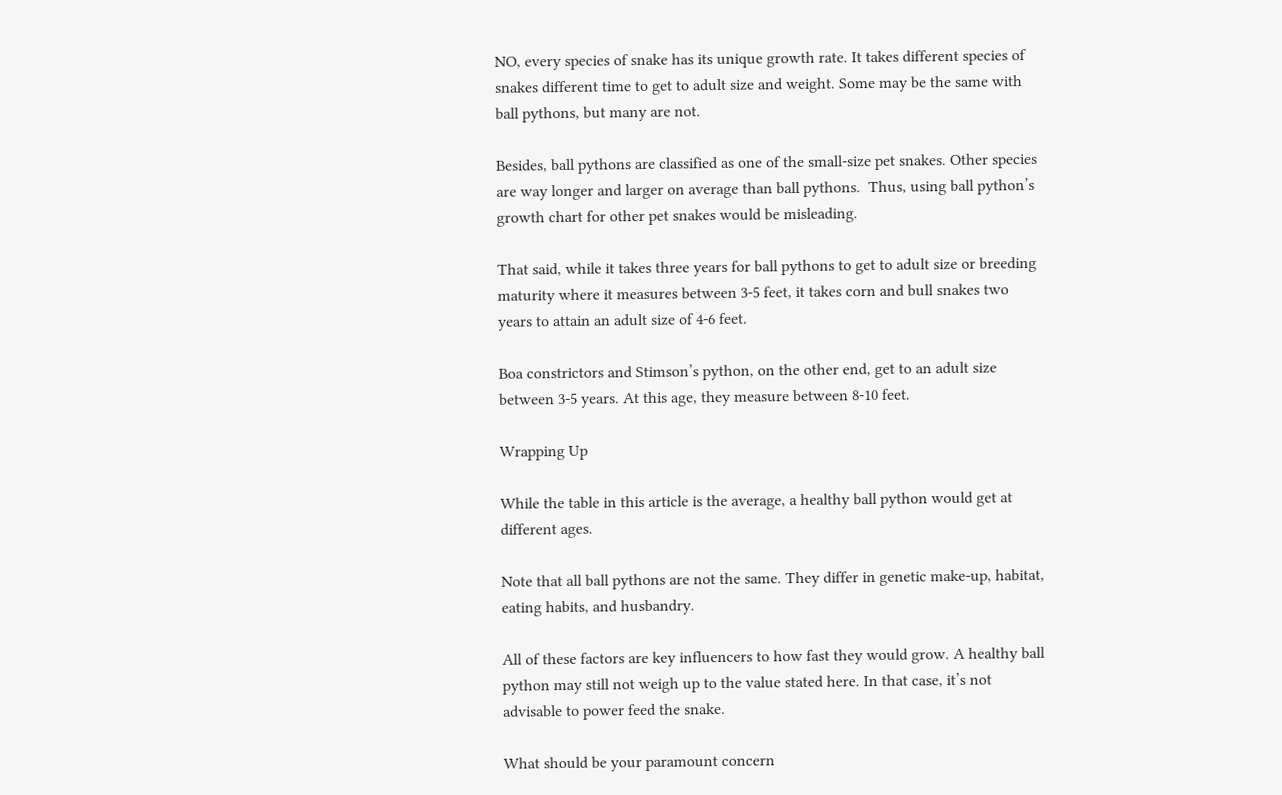NO, every species of snake has its unique growth rate. It takes different species of snakes different time to get to adult size and weight. Some may be the same with ball pythons, but many are not.

Besides, ball pythons are classified as one of the small-size pet snakes. Other species are way longer and larger on average than ball pythons.  Thus, using ball python’s growth chart for other pet snakes would be misleading.

That said, while it takes three years for ball pythons to get to adult size or breeding maturity where it measures between 3-5 feet, it takes corn and bull snakes two years to attain an adult size of 4-6 feet.

Boa constrictors and Stimson’s python, on the other end, get to an adult size between 3-5 years. At this age, they measure between 8-10 feet.

Wrapping Up

While the table in this article is the average, a healthy ball python would get at different ages.

Note that all ball pythons are not the same. They differ in genetic make-up, habitat, eating habits, and husbandry.

All of these factors are key influencers to how fast they would grow. A healthy ball python may still not weigh up to the value stated here. In that case, it’s not advisable to power feed the snake.

What should be your paramount concern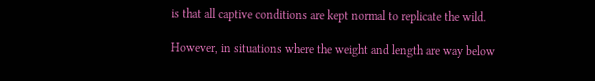is that all captive conditions are kept normal to replicate the wild.

However, in situations where the weight and length are way below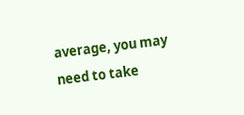average, you may need to take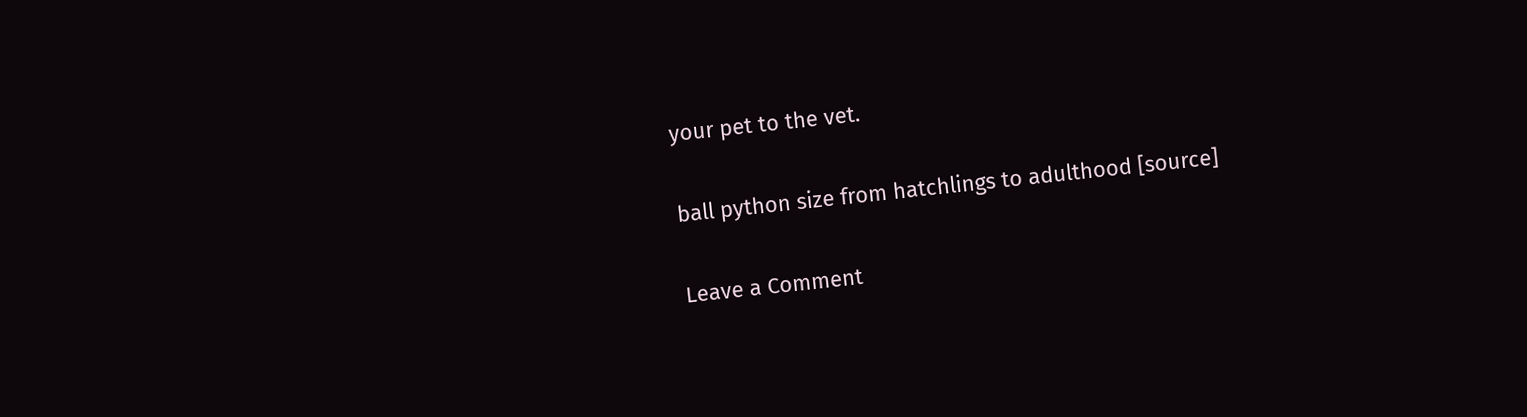your pet to the vet.

ball python size from hatchlings to adulthood [source]

Leave a Comment